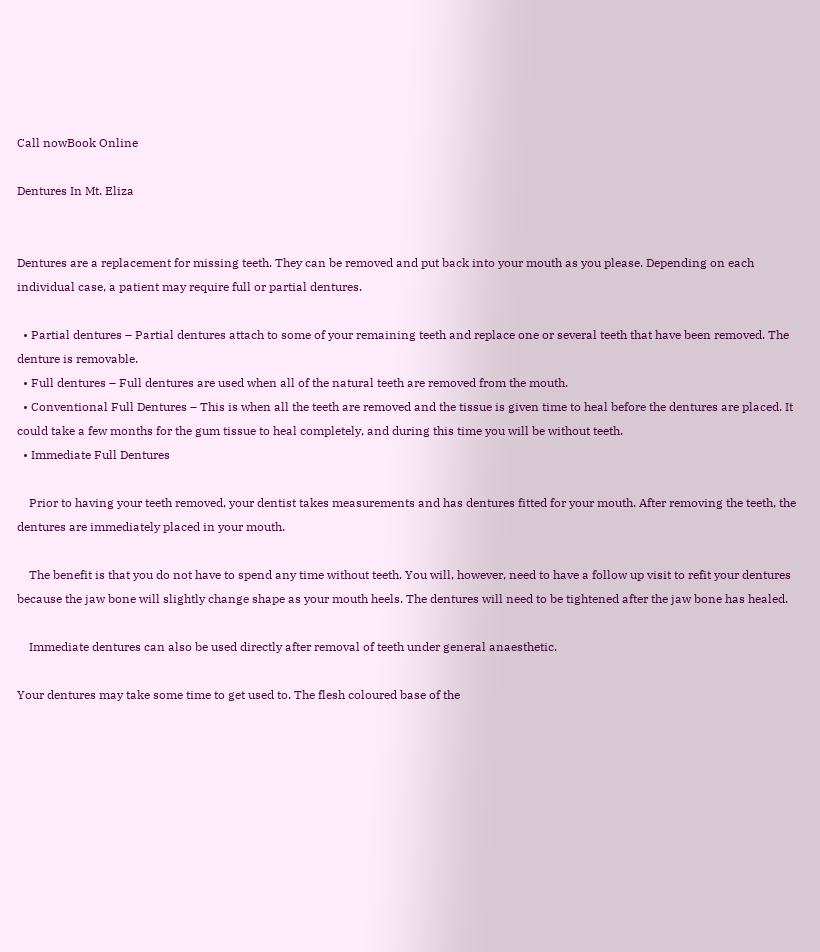Call nowBook Online

Dentures In Mt. Eliza


Dentures are a replacement for missing teeth. They can be removed and put back into your mouth as you please. Depending on each individual case, a patient may require full or partial dentures.

  • Partial dentures – Partial dentures attach to some of your remaining teeth and replace one or several teeth that have been removed. The denture is removable.
  • Full dentures – Full dentures are used when all of the natural teeth are removed from the mouth.
  • Conventional Full Dentures – This is when all the teeth are removed and the tissue is given time to heal before the dentures are placed. It could take a few months for the gum tissue to heal completely, and during this time you will be without teeth.
  • Immediate Full Dentures

    Prior to having your teeth removed, your dentist takes measurements and has dentures fitted for your mouth. After removing the teeth, the dentures are immediately placed in your mouth.

    The benefit is that you do not have to spend any time without teeth. You will, however, need to have a follow up visit to refit your dentures because the jaw bone will slightly change shape as your mouth heels. The dentures will need to be tightened after the jaw bone has healed.

    Immediate dentures can also be used directly after removal of teeth under general anaesthetic.

Your dentures may take some time to get used to. The flesh coloured base of the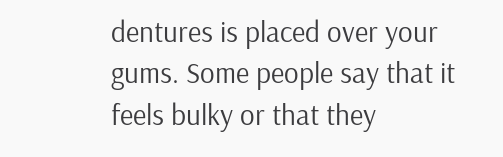dentures is placed over your gums. Some people say that it feels bulky or that they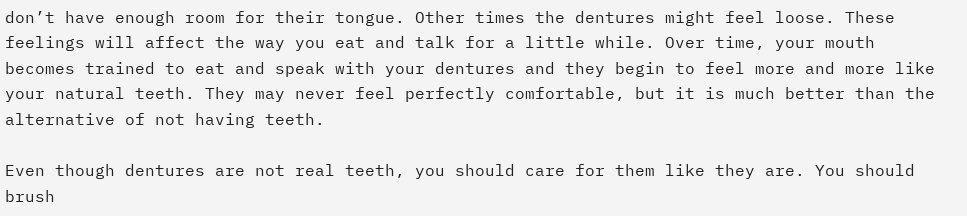don’t have enough room for their tongue. Other times the dentures might feel loose. These feelings will affect the way you eat and talk for a little while. Over time, your mouth becomes trained to eat and speak with your dentures and they begin to feel more and more like your natural teeth. They may never feel perfectly comfortable, but it is much better than the alternative of not having teeth.

Even though dentures are not real teeth, you should care for them like they are. You should brush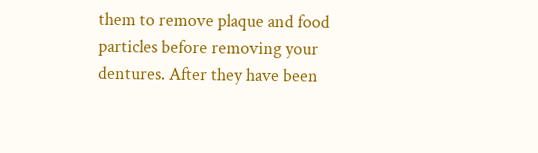them to remove plaque and food particles before removing your dentures. After they have been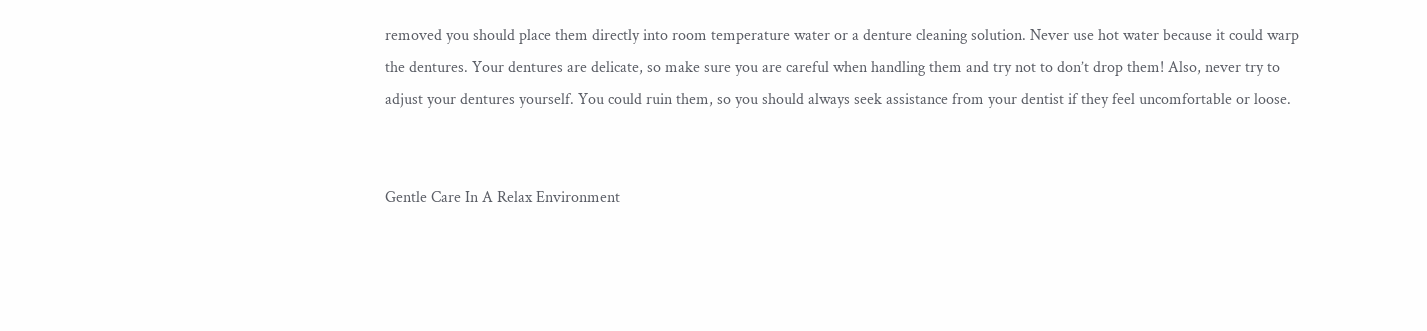removed you should place them directly into room temperature water or a denture cleaning solution. Never use hot water because it could warp the dentures. Your dentures are delicate, so make sure you are careful when handling them and try not to don’t drop them! Also, never try to adjust your dentures yourself. You could ruin them, so you should always seek assistance from your dentist if they feel uncomfortable or loose.


Gentle Care In A Relax Environment